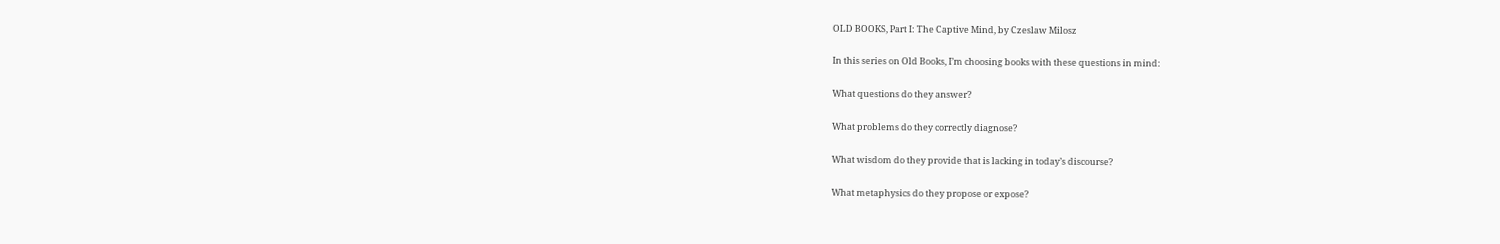OLD BOOKS, Part I: The Captive Mind, by Czeslaw Milosz

In this series on Old Books, I’m choosing books with these questions in mind:

What questions do they answer?

What problems do they correctly diagnose?

What wisdom do they provide that is lacking in today’s discourse?

What metaphysics do they propose or expose?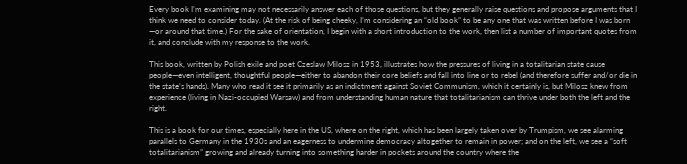Every book I’m examining may not necessarily answer each of those questions, but they generally raise questions and propose arguments that I think we need to consider today. (At the risk of being cheeky, I’m considering an “old book” to be any one that was written before I was born —or around that time.) For the sake of orientation, I begin with a short introduction to the work, then list a number of important quotes from it, and conclude with my response to the work.

This book, written by Polish exile and poet Czeslaw Milosz in 1953, illustrates how the pressures of living in a totalitarian state cause people—even intelligent, thoughtful people—either to abandon their core beliefs and fall into line or to rebel (and therefore suffer and/or die in the state’s hands). Many who read it see it primarily as an indictment against Soviet Communism, which it certainly is, but Milosz knew from experience (living in Nazi-occupied Warsaw) and from understanding human nature that totalitarianism can thrive under both the left and the right.

This is a book for our times, especially here in the US, where on the right, which has been largely taken over by Trumpism, we see alarming parallels to Germany in the 1930s and an eagerness to undermine democracy altogether to remain in power; and on the left, we see a “soft totalitarianism” growing and already turning into something harder in pockets around the country where the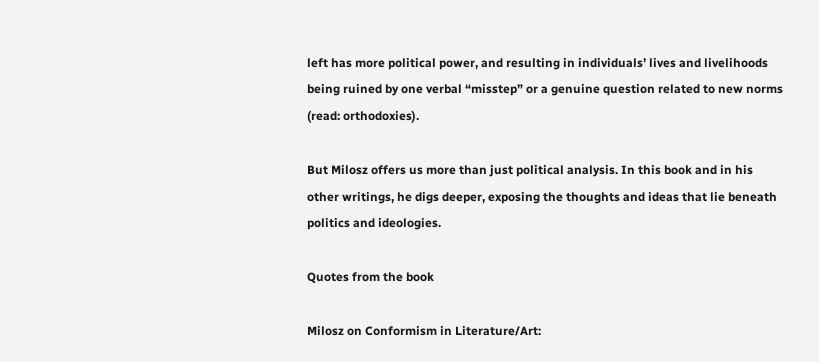left has more political power, and resulting in individuals’ lives and livelihoods being ruined by one verbal “misstep” or a genuine question related to new norms (read: orthodoxies).

But Milosz offers us more than just political analysis. In this book and in his other writings, he digs deeper, exposing the thoughts and ideas that lie beneath politics and ideologies.

Quotes from the book

Milosz on Conformism in Literature/Art: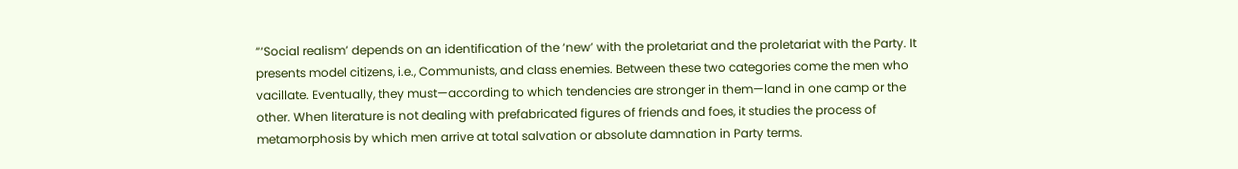“‘Social realism’ depends on an identification of the ‘new’ with the proletariat and the proletariat with the Party. It presents model citizens, i.e., Communists, and class enemies. Between these two categories come the men who vacillate. Eventually, they must—according to which tendencies are stronger in them—land in one camp or the other. When literature is not dealing with prefabricated figures of friends and foes, it studies the process of metamorphosis by which men arrive at total salvation or absolute damnation in Party terms.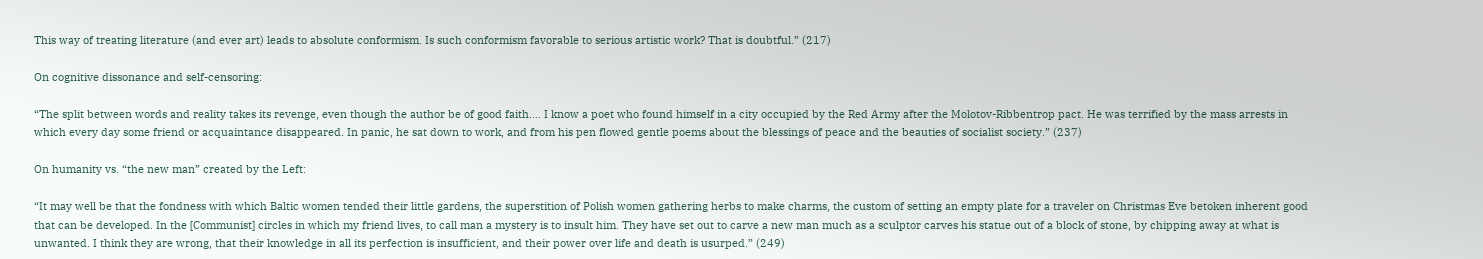This way of treating literature (and ever art) leads to absolute conformism. Is such conformism favorable to serious artistic work? That is doubtful.” (217)

On cognitive dissonance and self-censoring:

“The split between words and reality takes its revenge, even though the author be of good faith…. I know a poet who found himself in a city occupied by the Red Army after the Molotov-Ribbentrop pact. He was terrified by the mass arrests in which every day some friend or acquaintance disappeared. In panic, he sat down to work, and from his pen flowed gentle poems about the blessings of peace and the beauties of socialist society.” (237)

On humanity vs. “the new man” created by the Left:

“It may well be that the fondness with which Baltic women tended their little gardens, the superstition of Polish women gathering herbs to make charms, the custom of setting an empty plate for a traveler on Christmas Eve betoken inherent good that can be developed. In the [Communist] circles in which my friend lives, to call man a mystery is to insult him. They have set out to carve a new man much as a sculptor carves his statue out of a block of stone, by chipping away at what is unwanted. I think they are wrong, that their knowledge in all its perfection is insufficient, and their power over life and death is usurped.” (249)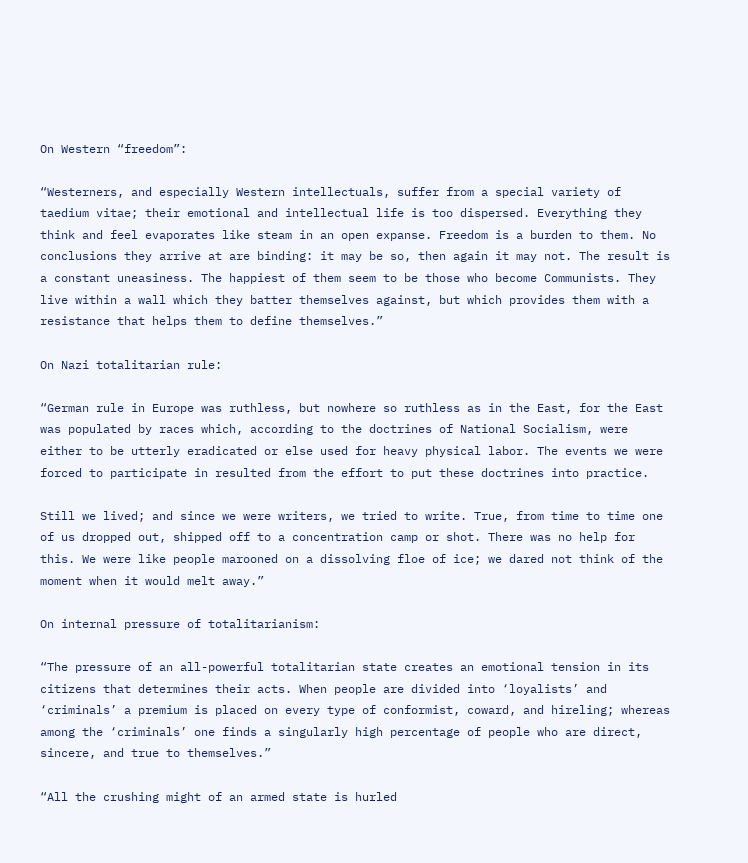On Western “freedom”:

“Westerners, and especially Western intellectuals, suffer from a special variety of taedium vitae; their emotional and intellectual life is too dispersed. Everything they think and feel evaporates like steam in an open expanse. Freedom is a burden to them. No conclusions they arrive at are binding: it may be so, then again it may not. The result is a constant uneasiness. The happiest of them seem to be those who become Communists. They live within a wall which they batter themselves against, but which provides them with a resistance that helps them to define themselves.”

On Nazi totalitarian rule:

“German rule in Europe was ruthless, but nowhere so ruthless as in the East, for the East was populated by races which, according to the doctrines of National Socialism, were either to be utterly eradicated or else used for heavy physical labor. The events we were forced to participate in resulted from the effort to put these doctrines into practice.

Still we lived; and since we were writers, we tried to write. True, from time to time one of us dropped out, shipped off to a concentration camp or shot. There was no help for this. We were like people marooned on a dissolving floe of ice; we dared not think of the moment when it would melt away.”

On internal pressure of totalitarianism:

“The pressure of an all-powerful totalitarian state creates an emotional tension in its citizens that determines their acts. When people are divided into ‘loyalists’ and ‘criminals’ a premium is placed on every type of conformist, coward, and hireling; whereas among the ‘criminals’ one finds a singularly high percentage of people who are direct, sincere, and true to themselves.”

“All the crushing might of an armed state is hurled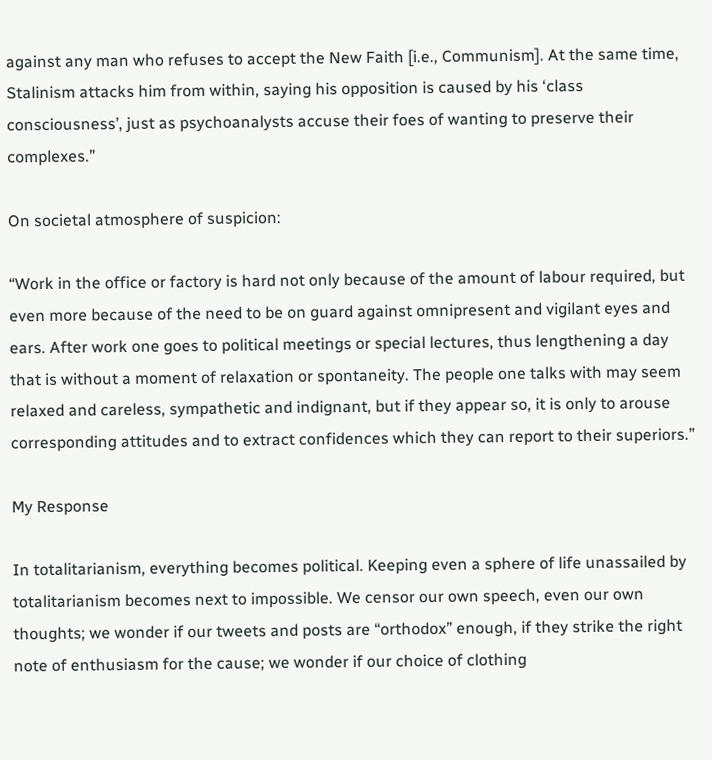against any man who refuses to accept the New Faith [i.e., Communism]. At the same time, Stalinism attacks him from within, saying his opposition is caused by his ‘class consciousness’, just as psychoanalysts accuse their foes of wanting to preserve their complexes.”

On societal atmosphere of suspicion:

“Work in the office or factory is hard not only because of the amount of labour required, but even more because of the need to be on guard against omnipresent and vigilant eyes and ears. After work one goes to political meetings or special lectures, thus lengthening a day that is without a moment of relaxation or spontaneity. The people one talks with may seem relaxed and careless, sympathetic and indignant, but if they appear so, it is only to arouse corresponding attitudes and to extract confidences which they can report to their superiors.”

My Response

In totalitarianism, everything becomes political. Keeping even a sphere of life unassailed by totalitarianism becomes next to impossible. We censor our own speech, even our own thoughts; we wonder if our tweets and posts are “orthodox” enough, if they strike the right note of enthusiasm for the cause; we wonder if our choice of clothing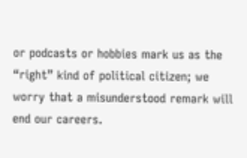or podcasts or hobbies mark us as the “right” kind of political citizen; we worry that a misunderstood remark will end our careers.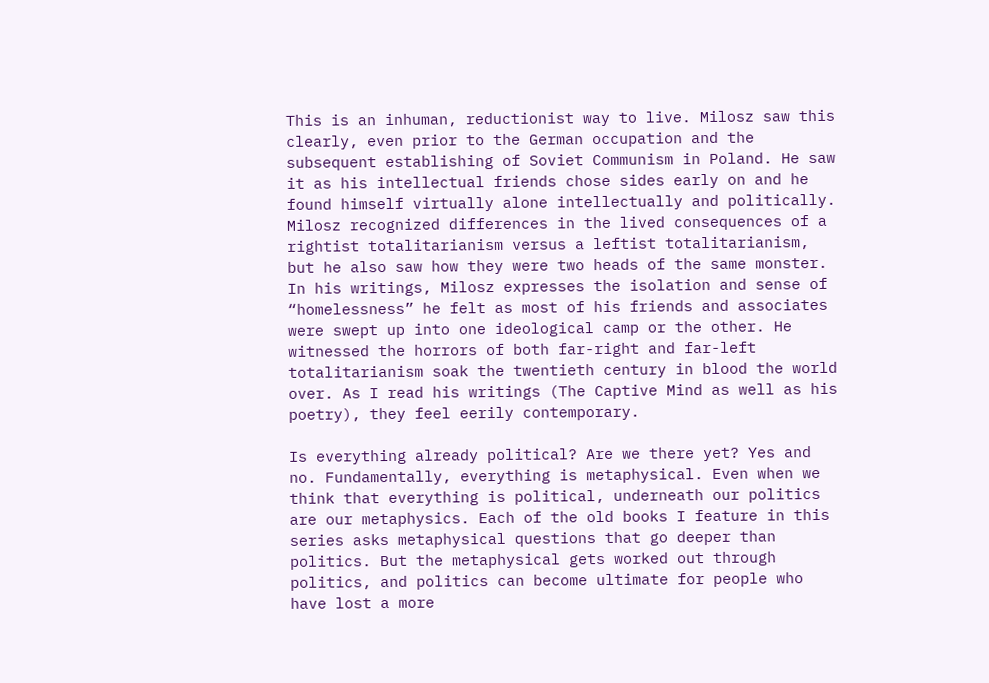This is an inhuman, reductionist way to live. Milosz saw this clearly, even prior to the German occupation and the subsequent establishing of Soviet Communism in Poland. He saw it as his intellectual friends chose sides early on and he found himself virtually alone intellectually and politically. Milosz recognized differences in the lived consequences of a rightist totalitarianism versus a leftist totalitarianism, but he also saw how they were two heads of the same monster. In his writings, Milosz expresses the isolation and sense of “homelessness” he felt as most of his friends and associates were swept up into one ideological camp or the other. He witnessed the horrors of both far-right and far-left totalitarianism soak the twentieth century in blood the world over. As I read his writings (The Captive Mind as well as his poetry), they feel eerily contemporary.

Is everything already political? Are we there yet? Yes and no. Fundamentally, everything is metaphysical. Even when we think that everything is political, underneath our politics are our metaphysics. Each of the old books I feature in this series asks metaphysical questions that go deeper than politics. But the metaphysical gets worked out through politics, and politics can become ultimate for people who have lost a more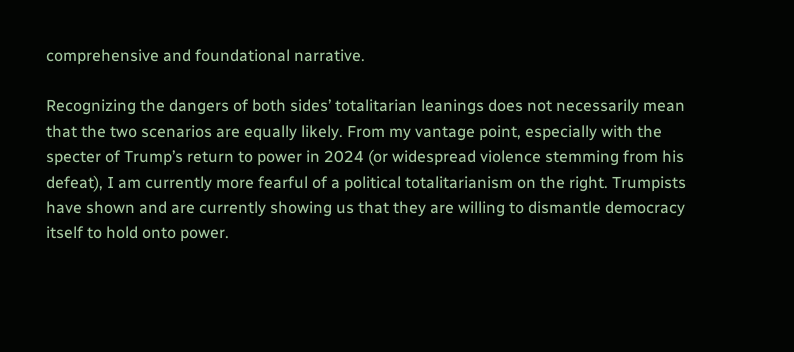comprehensive and foundational narrative.

Recognizing the dangers of both sides’ totalitarian leanings does not necessarily mean that the two scenarios are equally likely. From my vantage point, especially with the specter of Trump’s return to power in 2024 (or widespread violence stemming from his defeat), I am currently more fearful of a political totalitarianism on the right. Trumpists have shown and are currently showing us that they are willing to dismantle democracy itself to hold onto power.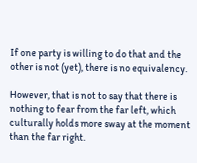If one party is willing to do that and the other is not (yet), there is no equivalency.

However, that is not to say that there is nothing to fear from the far left, which culturally holds more sway at the moment than the far right.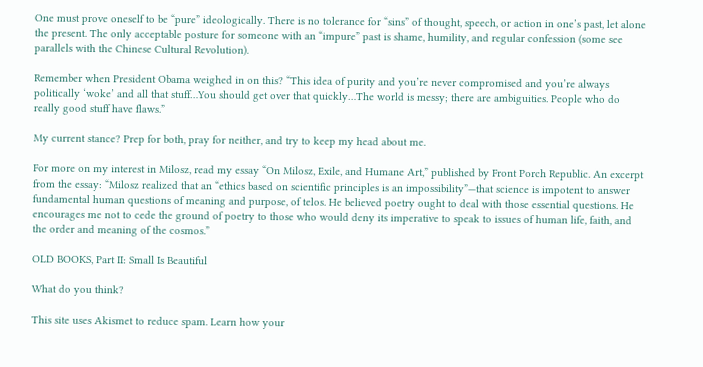One must prove oneself to be “pure” ideologically. There is no tolerance for “sins” of thought, speech, or action in one’s past, let alone the present. The only acceptable posture for someone with an “impure” past is shame, humility, and regular confession (some see parallels with the Chinese Cultural Revolution).

Remember when President Obama weighed in on this? “This idea of purity and you’re never compromised and you’re always politically ‘woke’ and all that stuff…You should get over that quickly…The world is messy; there are ambiguities. People who do really good stuff have flaws.”

My current stance? Prep for both, pray for neither, and try to keep my head about me.

For more on my interest in Milosz, read my essay “On Milosz, Exile, and Humane Art,” published by Front Porch Republic. An excerpt from the essay: “Milosz realized that an “ethics based on scientific principles is an impossibility”—that science is impotent to answer fundamental human questions of meaning and purpose, of telos. He believed poetry ought to deal with those essential questions. He encourages me not to cede the ground of poetry to those who would deny its imperative to speak to issues of human life, faith, and the order and meaning of the cosmos.”

OLD BOOKS, Part II: Small Is Beautiful

What do you think?

This site uses Akismet to reduce spam. Learn how your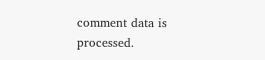comment data is processed.